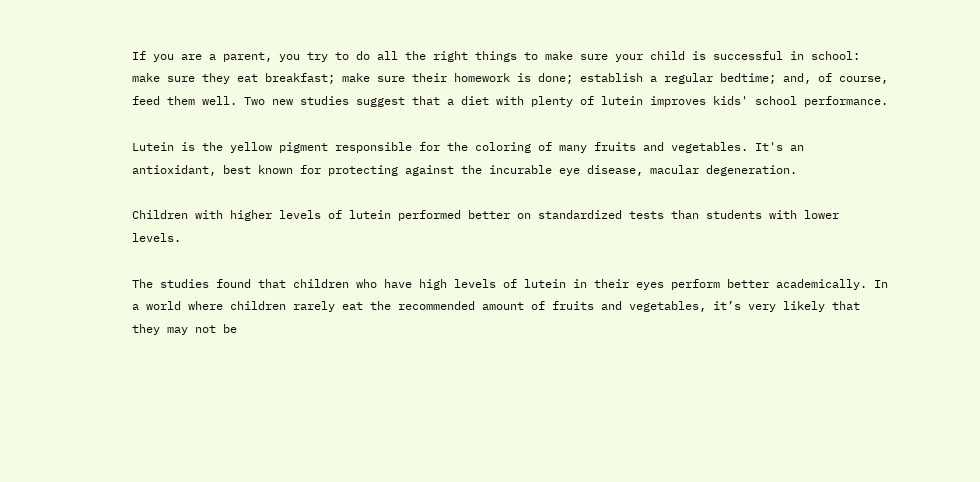If you are a parent, you try to do all the right things to make sure your child is successful in school: make sure they eat breakfast; make sure their homework is done; establish a regular bedtime; and, of course, feed them well. Two new studies suggest that a diet with plenty of lutein improves kids' school performance.

Lutein is the yellow pigment responsible for the coloring of many fruits and vegetables. It's an antioxidant, best known for protecting against the incurable eye disease, macular degeneration.

Children with higher levels of lutein performed better on standardized tests than students with lower levels.

The studies found that children who have high levels of lutein in their eyes perform better academically. In a world where children rarely eat the recommended amount of fruits and vegetables, it’s very likely that they may not be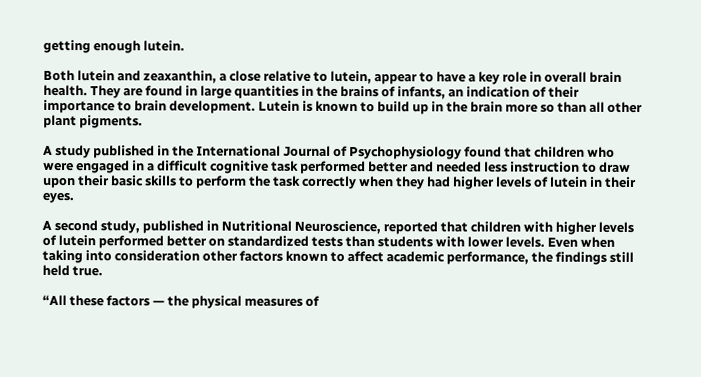getting enough lutein.

Both lutein and zeaxanthin, a close relative to lutein, appear to have a key role in overall brain health. They are found in large quantities in the brains of infants, an indication of their importance to brain development. Lutein is known to build up in the brain more so than all other plant pigments.

A study published in the International Journal of Psychophysiology found that children who were engaged in a difficult cognitive task performed better and needed less instruction to draw upon their basic skills to perform the task correctly when they had higher levels of lutein in their eyes.

A second study, published in Nutritional Neuroscience, reported that children with higher levels of lutein performed better on standardized tests than students with lower levels. Even when taking into consideration other factors known to affect academic performance, the findings still held true.

“All these factors — the physical measures of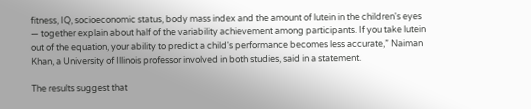fitness, IQ, socioeconomic status, body mass index and the amount of lutein in the children's eyes — together explain about half of the variability achievement among participants. If you take lutein out of the equation, your ability to predict a child's performance becomes less accurate,” Naiman Khan, a University of Illinois professor involved in both studies, said in a statement.

The results suggest that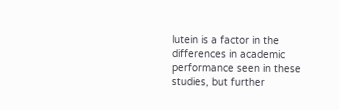lutein is a factor in the differences in academic performance seen in these studies, but further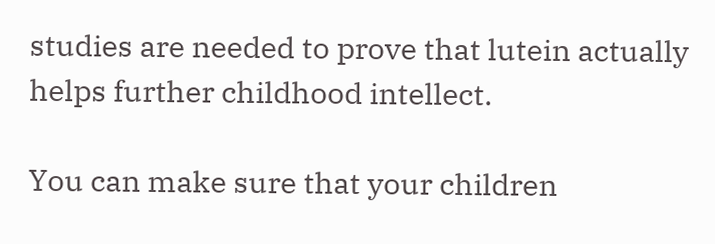studies are needed to prove that lutein actually helps further childhood intellect.

You can make sure that your children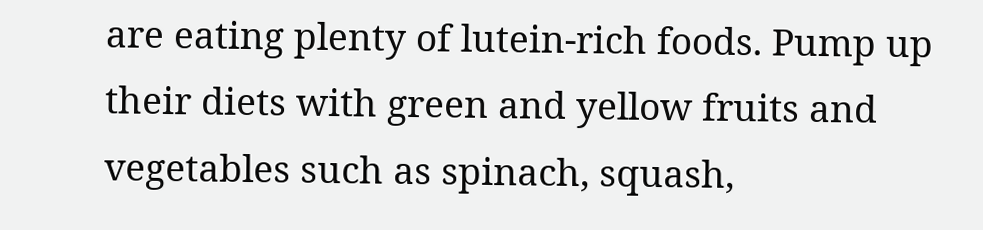are eating plenty of lutein-rich foods. Pump up their diets with green and yellow fruits and vegetables such as spinach, squash,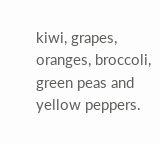kiwi, grapes, oranges, broccoli, green peas and yellow peppers.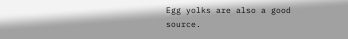Egg yolks are also a good source.